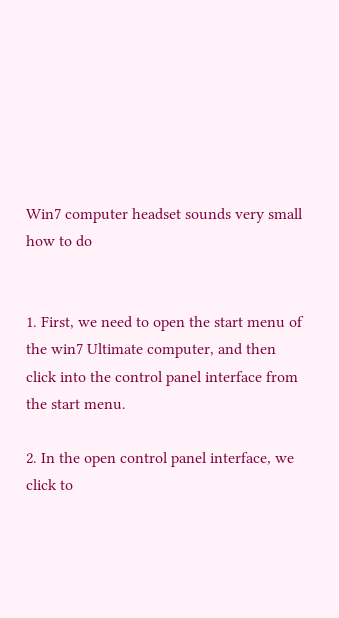Win7 computer headset sounds very small how to do


1. First, we need to open the start menu of the win7 Ultimate computer, and then click into the control panel interface from the start menu.

2. In the open control panel interface, we click to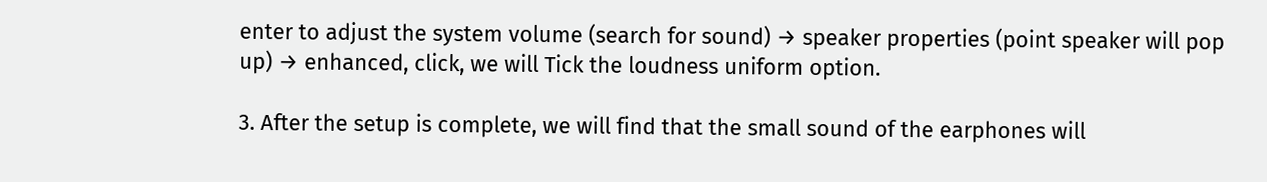enter to adjust the system volume (search for sound) → speaker properties (point speaker will pop up) → enhanced, click, we will Tick the loudness uniform option.

3. After the setup is complete, we will find that the small sound of the earphones will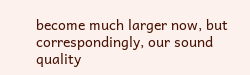become much larger now, but correspondingly, our sound quality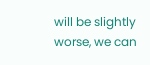will be slightly worse, we can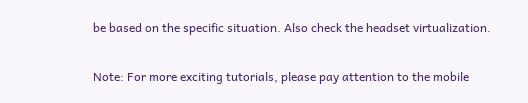be based on the specific situation. Also check the headset virtualization.

Note: For more exciting tutorials, please pay attention to the mobile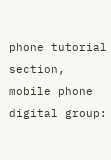phone tutorial section, mobile phone digital group: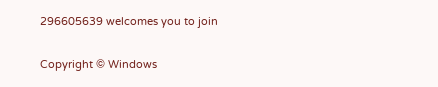296605639 welcomes you to join

Copyright © Windows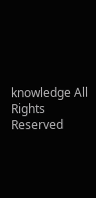knowledge All Rights Reserved